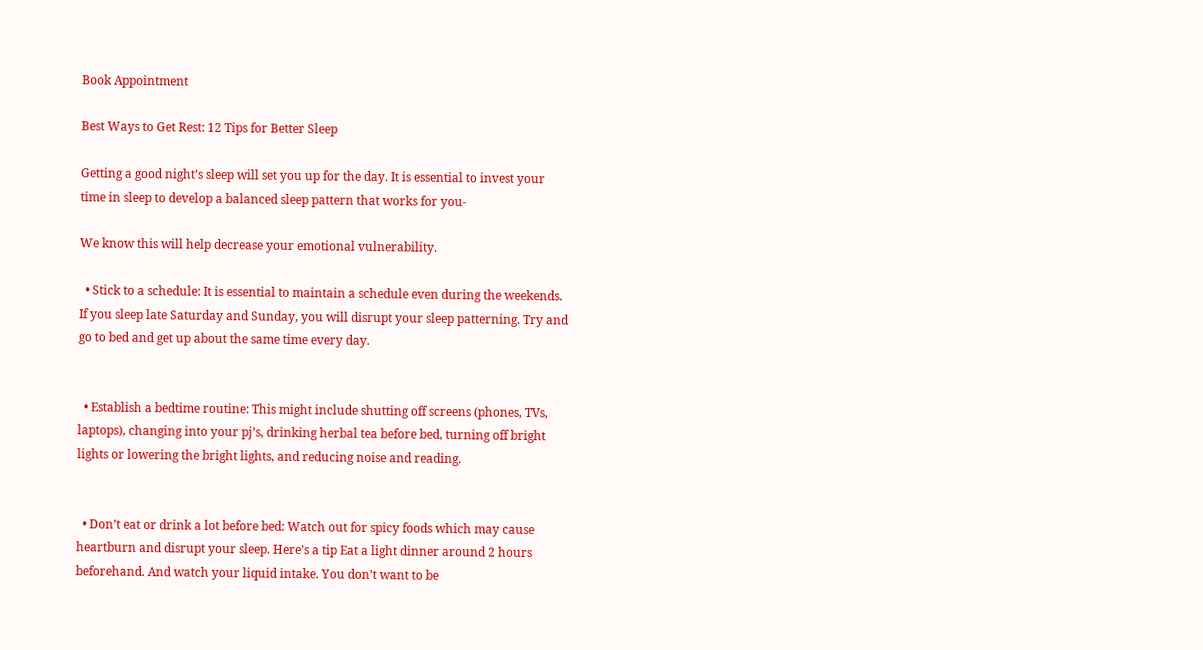Book Appointment

Best Ways to Get Rest: 12 Tips for Better Sleep

Getting a good night’s sleep will set you up for the day. It is essential to invest your time in sleep to develop a balanced sleep pattern that works for you-

We know this will help decrease your emotional vulnerability.

  • Stick to a schedule: It is essential to maintain a schedule even during the weekends. If you sleep late Saturday and Sunday, you will disrupt your sleep patterning. Try and go to bed and get up about the same time every day.


  • Establish a bedtime routine: This might include shutting off screens (phones, TVs, laptops), changing into your pj’s, drinking herbal tea before bed, turning off bright lights or lowering the bright lights, and reducing noise and reading.


  • Don’t eat or drink a lot before bed: Watch out for spicy foods which may cause heartburn and disrupt your sleep. Here’s a tip Eat a light dinner around 2 hours beforehand. And watch your liquid intake. You don’t want to be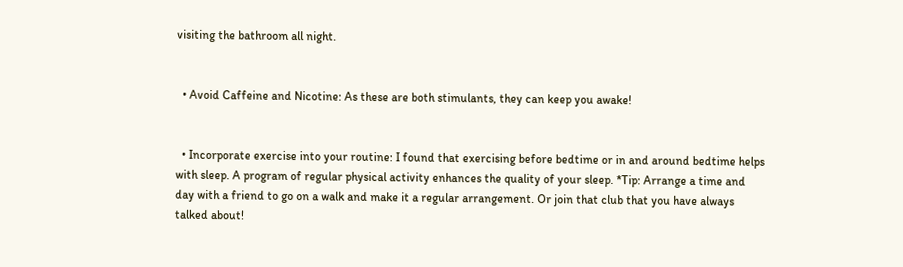visiting the bathroom all night.


  • Avoid Caffeine and Nicotine: As these are both stimulants, they can keep you awake!


  • Incorporate exercise into your routine: I found that exercising before bedtime or in and around bedtime helps with sleep. A program of regular physical activity enhances the quality of your sleep. *Tip: Arrange a time and day with a friend to go on a walk and make it a regular arrangement. Or join that club that you have always talked about!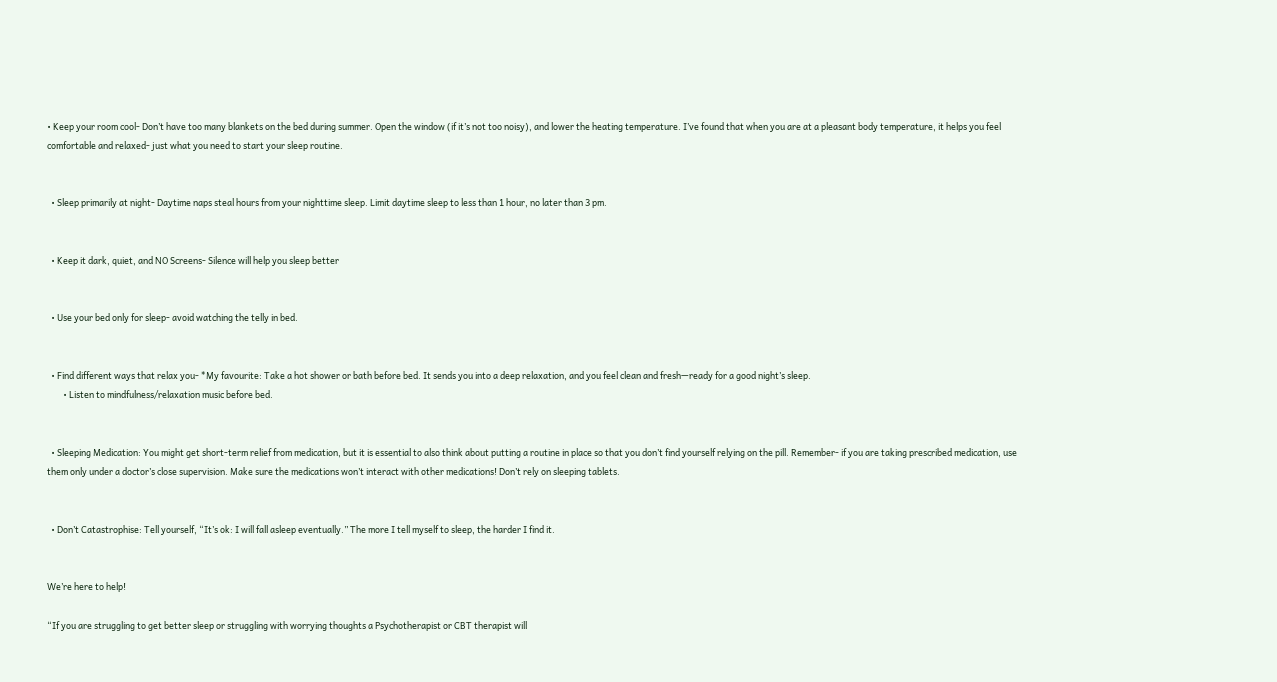• Keep your room cool- Don’t have too many blankets on the bed during summer. Open the window (if it’s not too noisy), and lower the heating temperature. I’ve found that when you are at a pleasant body temperature, it helps you feel comfortable and relaxed- just what you need to start your sleep routine.


  • Sleep primarily at night- Daytime naps steal hours from your nighttime sleep. Limit daytime sleep to less than 1 hour, no later than 3 pm.


  • Keep it dark, quiet, and NO Screens- Silence will help you sleep better


  • Use your bed only for sleep- avoid watching the telly in bed.


  • Find different ways that relax you- *My favourite: Take a hot shower or bath before bed. It sends you into a deep relaxation, and you feel clean and fresh—ready for a good night’s sleep.
        • Listen to mindfulness/relaxation music before bed.


  • Sleeping Medication: You might get short-term relief from medication, but it is essential to also think about putting a routine in place so that you don’t find yourself relying on the pill. Remember- if you are taking prescribed medication, use them only under a doctor’s close supervision. Make sure the medications won’t interact with other medications! Don’t rely on sleeping tablets.


  • Don’t Catastrophise: Tell yourself, “It’s ok: I will fall asleep eventually.” The more I tell myself to sleep, the harder I find it.


We’re here to help!

“If you are struggling to get better sleep or struggling with worrying thoughts a Psychotherapist or CBT therapist will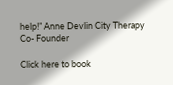help!” Anne Devlin City Therapy Co- Founder

Click here to book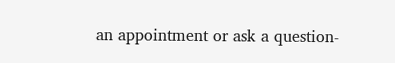an appointment or ask a question-